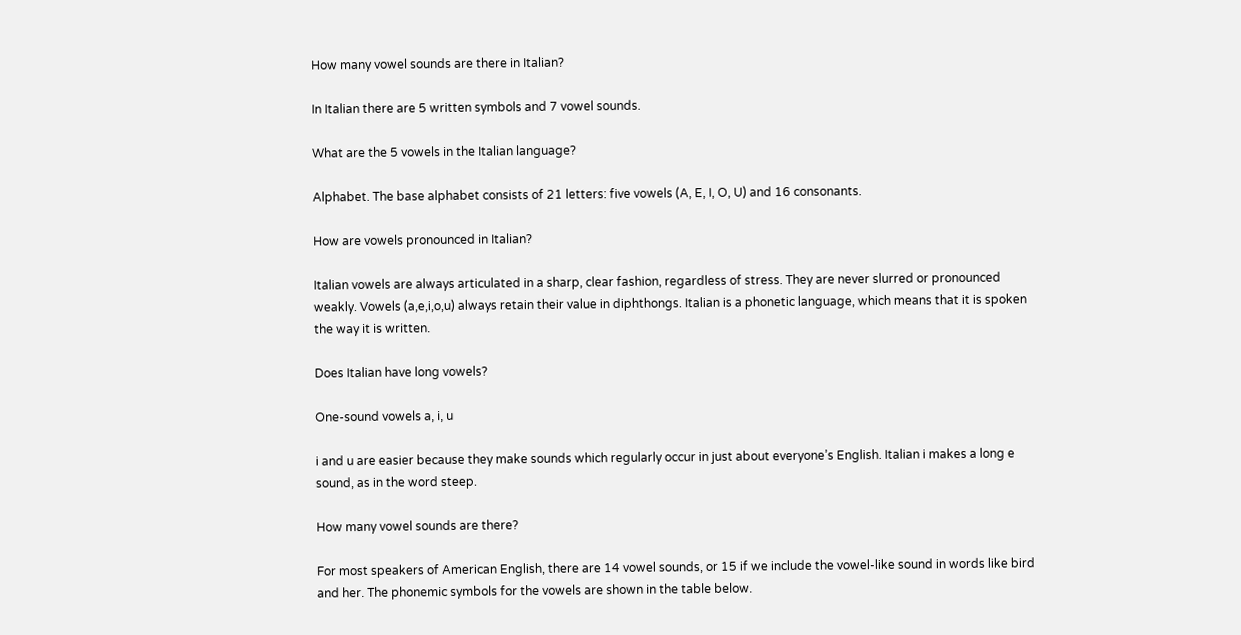How many vowel sounds are there in Italian?

In Italian there are 5 written symbols and 7 vowel sounds.

What are the 5 vowels in the Italian language?

Alphabet. The base alphabet consists of 21 letters: five vowels (A, E, I, O, U) and 16 consonants.

How are vowels pronounced in Italian?

Italian vowels are always articulated in a sharp, clear fashion, regardless of stress. They are never slurred or pronounced weakly. Vowels (a,e,i,o,u) always retain their value in diphthongs. Italian is a phonetic language, which means that it is spoken the way it is written.

Does Italian have long vowels?

One-sound vowels a, i, u

i and u are easier because they make sounds which regularly occur in just about everyone’s English. Italian i makes a long e sound, as in the word steep.

How many vowel sounds are there?

For most speakers of American English, there are 14 vowel sounds, or 15 if we include the vowel-like sound in words like bird and her. The phonemic symbols for the vowels are shown in the table below.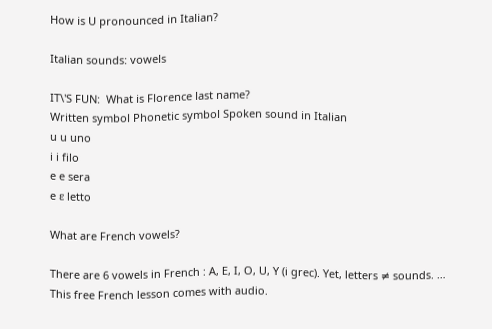How is U pronounced in Italian?

Italian sounds: vowels

IT\'S FUN:  What is Florence last name?
Written symbol Phonetic symbol Spoken sound in Italian
u u uno
i i filo
e e sera
e ε letto

What are French vowels?

There are 6 vowels in French : A, E, I, O, U, Y (i grec). Yet, letters ≠ sounds. … This free French lesson comes with audio.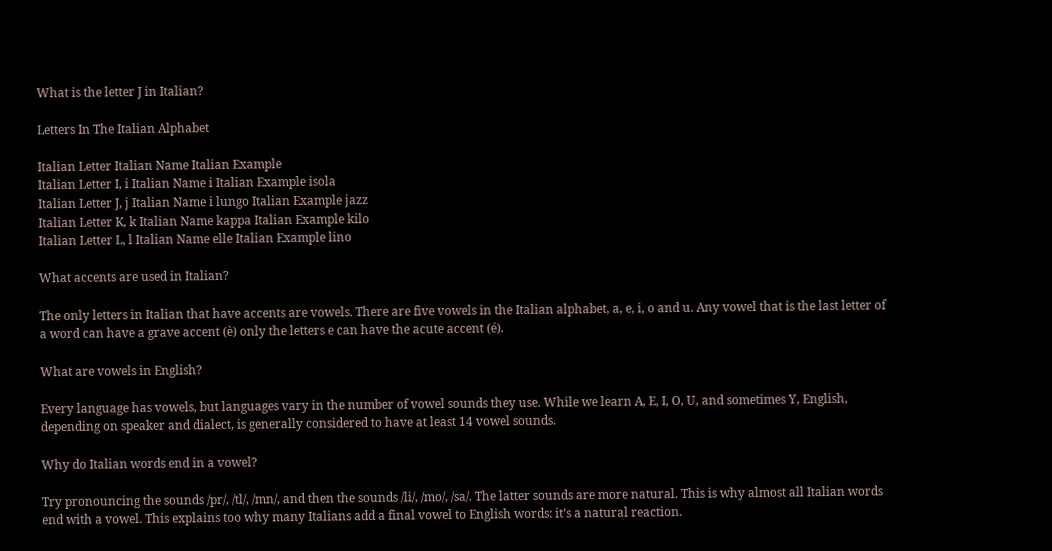What is the letter J in Italian?

Letters In The Italian Alphabet

Italian Letter Italian Name Italian Example
Italian Letter I, i Italian Name i Italian Example isola
Italian Letter J, j Italian Name i lungo Italian Example jazz
Italian Letter K, k Italian Name kappa Italian Example kilo
Italian Letter L, l Italian Name elle Italian Example lino

What accents are used in Italian?

The only letters in Italian that have accents are vowels. There are five vowels in the Italian alphabet, a, e, i, o and u. Any vowel that is the last letter of a word can have a grave accent (è) only the letters e can have the acute accent (é).

What are vowels in English?

Every language has vowels, but languages vary in the number of vowel sounds they use. While we learn A, E, I, O, U, and sometimes Y, English, depending on speaker and dialect, is generally considered to have at least 14 vowel sounds.

Why do Italian words end in a vowel?

Try pronouncing the sounds /pr/, /tl/, /mn/, and then the sounds /li/, /mo/, /sa/. The latter sounds are more natural. This is why almost all Italian words end with a vowel. This explains too why many Italians add a final vowel to English words: it’s a natural reaction.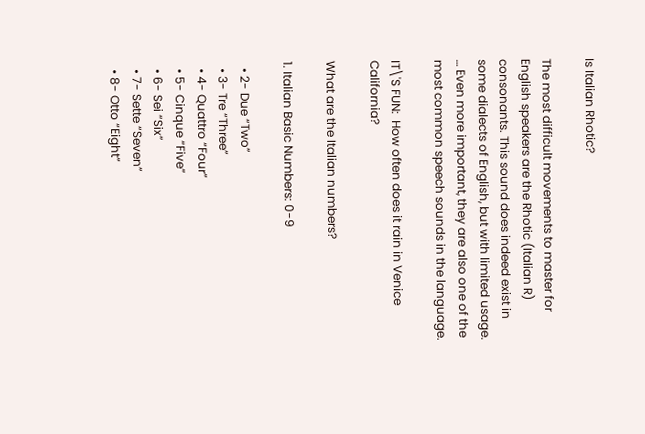Is Italian Rhotic?

The most difficult movements to master for English speakers are the Rhotic (Italian R) consonants. This sound does indeed exist in some dialects of English, but with limited usage. … Even more important, they are also one of the most common speech sounds in the language.

IT\'S FUN:  How often does it rain in Venice California?

What are the Italian numbers?

1. Italian Basic Numbers: 0-9

  • 2- Due “Two”
  • 3- Tre “Three”
  • 4- Quattro “Four”
  • 5- Cinque “Five”
  • 6- Sei “Six”
  • 7- Sette “Seven”
  • 8- Otto “Eight”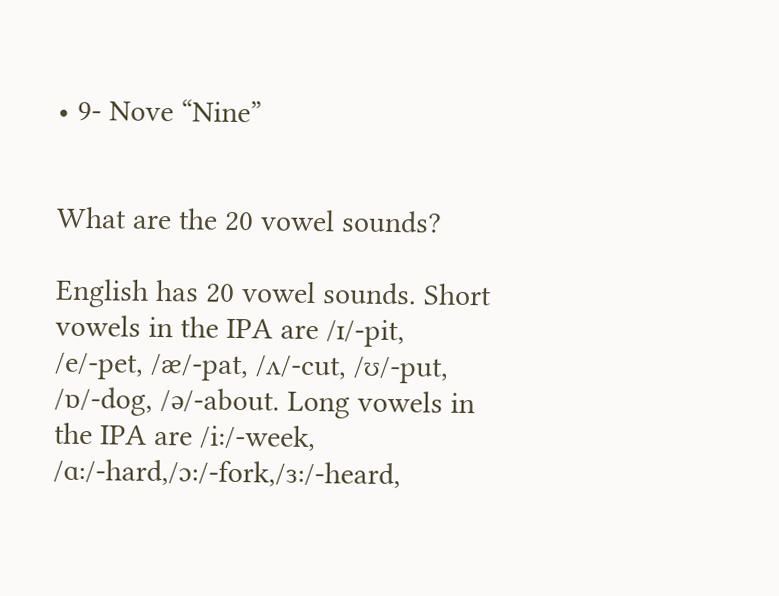• 9- Nove “Nine”


What are the 20 vowel sounds?

English has 20 vowel sounds. Short vowels in the IPA are /ɪ/-pit, /e/-pet, /æ/-pat, /ʌ/-cut, /ʊ/-put, /ɒ/-dog, /ə/-about. Long vowels in the IPA are /i:/-week, /ɑ:/-hard,/ɔ:/-fork,/ɜ:/-heard,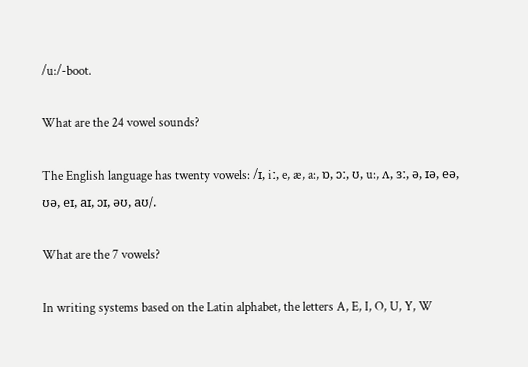/u:/-boot.

What are the 24 vowel sounds?

The English language has twenty vowels: /ɪ, iː, e, æ, a:, ɒ, ɔː, ʊ, u:, ʌ, ɜː, ə, ɪə, eə, ʊə, eɪ, aɪ, ɔɪ, əʊ, aʊ/.

What are the 7 vowels?

In writing systems based on the Latin alphabet, the letters A, E, I, O, U, Y, W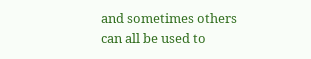and sometimes others can all be used to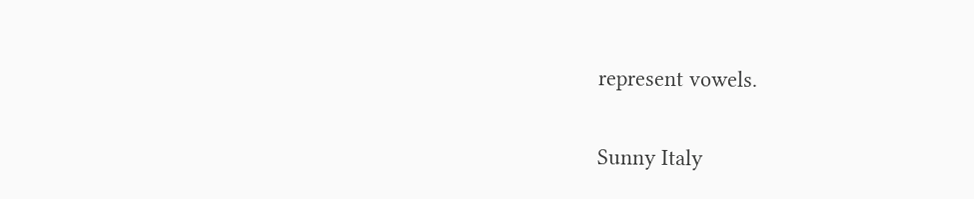represent vowels.

Sunny Italy